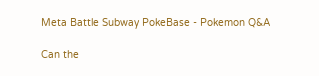Meta Battle Subway PokeBase - Pokemon Q&A

Can the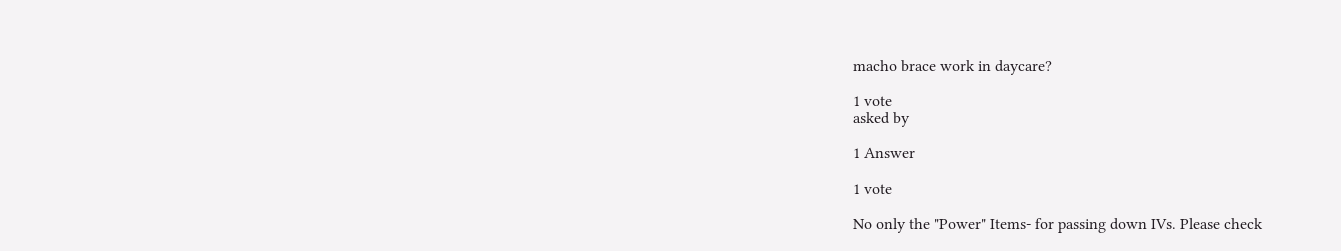macho brace work in daycare?

1 vote
asked by

1 Answer

1 vote

No only the "Power" Items- for passing down IVs. Please check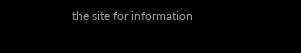the site for information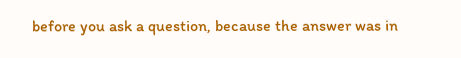before you ask a question, because the answer was in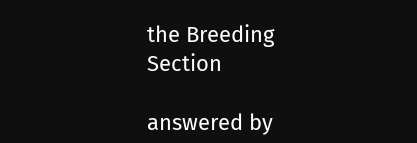the Breeding Section

answered by